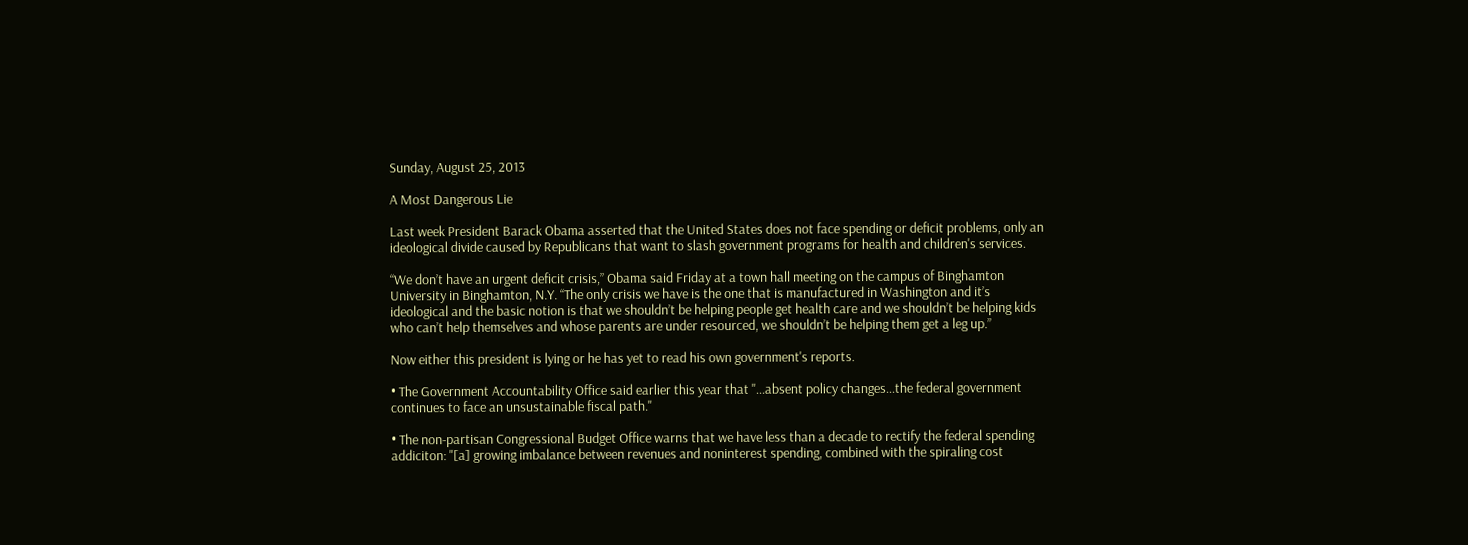Sunday, August 25, 2013

A Most Dangerous Lie

Last week President Barack Obama asserted that the United States does not face spending or deficit problems, only an ideological divide caused by Republicans that want to slash government programs for health and children's services.

“We don’t have an urgent deficit crisis,” Obama said Friday at a town hall meeting on the campus of Binghamton University in Binghamton, N.Y. “The only crisis we have is the one that is manufactured in Washington and it’s ideological and the basic notion is that we shouldn’t be helping people get health care and we shouldn’t be helping kids who can’t help themselves and whose parents are under resourced, we shouldn’t be helping them get a leg up.”

Now either this president is lying or he has yet to read his own government's reports.

• The Government Accountability Office said earlier this year that "...absent policy changes...the federal government continues to face an unsustainable fiscal path."

• The non-partisan Congressional Budget Office warns that we have less than a decade to rectify the federal spending addiciton: "[a] growing imbalance between revenues and noninterest spending, combined with the spiraling cost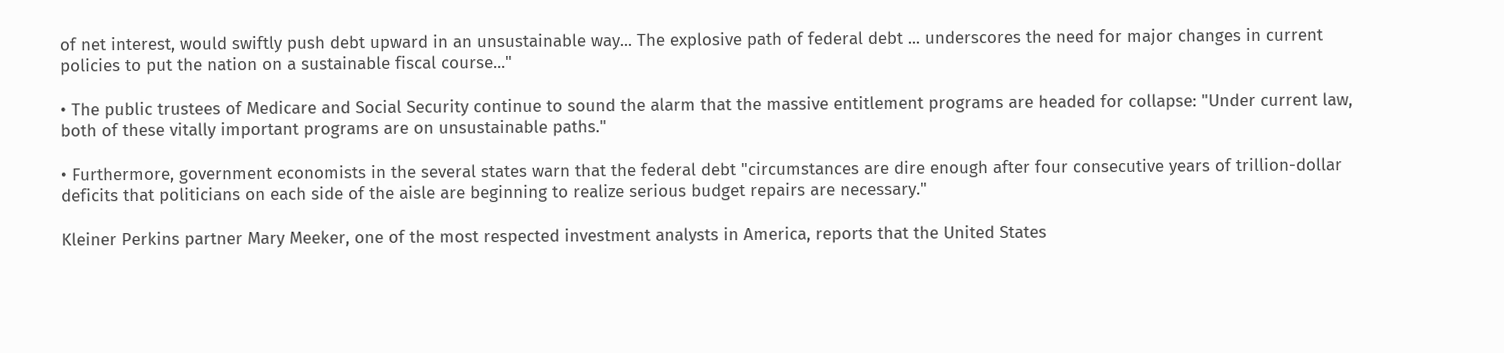of net interest, would swiftly push debt upward in an unsustainable way... The explosive path of federal debt ... underscores the need for major changes in current policies to put the nation on a sustainable fiscal course..."

• The public trustees of Medicare and Social Security continue to sound the alarm that the massive entitlement programs are headed for collapse: "Under current law, both of these vitally important programs are on unsustainable paths."

• Furthermore, government economists in the several states warn that the federal debt "circumstances are dire enough after four consecutive years of trillion-dollar deficits that politicians on each side of the aisle are beginning to realize serious budget repairs are necessary."

Kleiner Perkins partner Mary Meeker, one of the most respected investment analysts in America, reports that the United States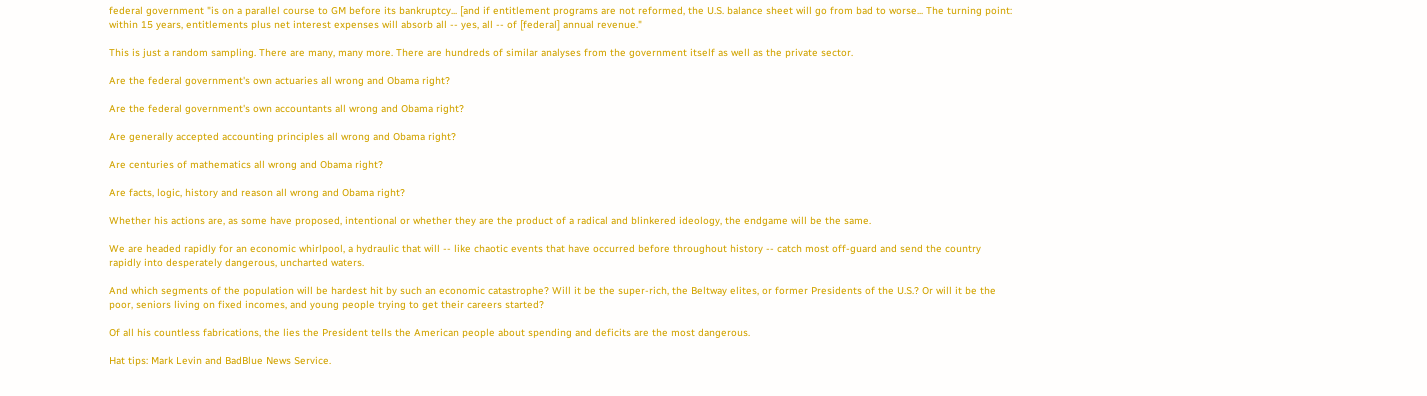federal government "is on a parallel course to GM before its bankruptcy... [and if entitlement programs are not reformed, the U.S. balance sheet will go from bad to worse... The turning point: within 15 years, entitlements plus net interest expenses will absorb all -- yes, all -- of [federal] annual revenue."

This is just a random sampling. There are many, many more. There are hundreds of similar analyses from the government itself as well as the private sector.

Are the federal government's own actuaries all wrong and Obama right?

Are the federal government's own accountants all wrong and Obama right?

Are generally accepted accounting principles all wrong and Obama right?

Are centuries of mathematics all wrong and Obama right?

Are facts, logic, history and reason all wrong and Obama right?

Whether his actions are, as some have proposed, intentional or whether they are the product of a radical and blinkered ideology, the endgame will be the same.

We are headed rapidly for an economic whirlpool, a hydraulic that will -- like chaotic events that have occurred before throughout history -- catch most off-guard and send the country rapidly into desperately dangerous, uncharted waters.

And which segments of the population will be hardest hit by such an economic catastrophe? Will it be the super-rich, the Beltway elites, or former Presidents of the U.S.? Or will it be the poor, seniors living on fixed incomes, and young people trying to get their careers started?

Of all his countless fabrications, the lies the President tells the American people about spending and deficits are the most dangerous.

Hat tips: Mark Levin and BadBlue News Service.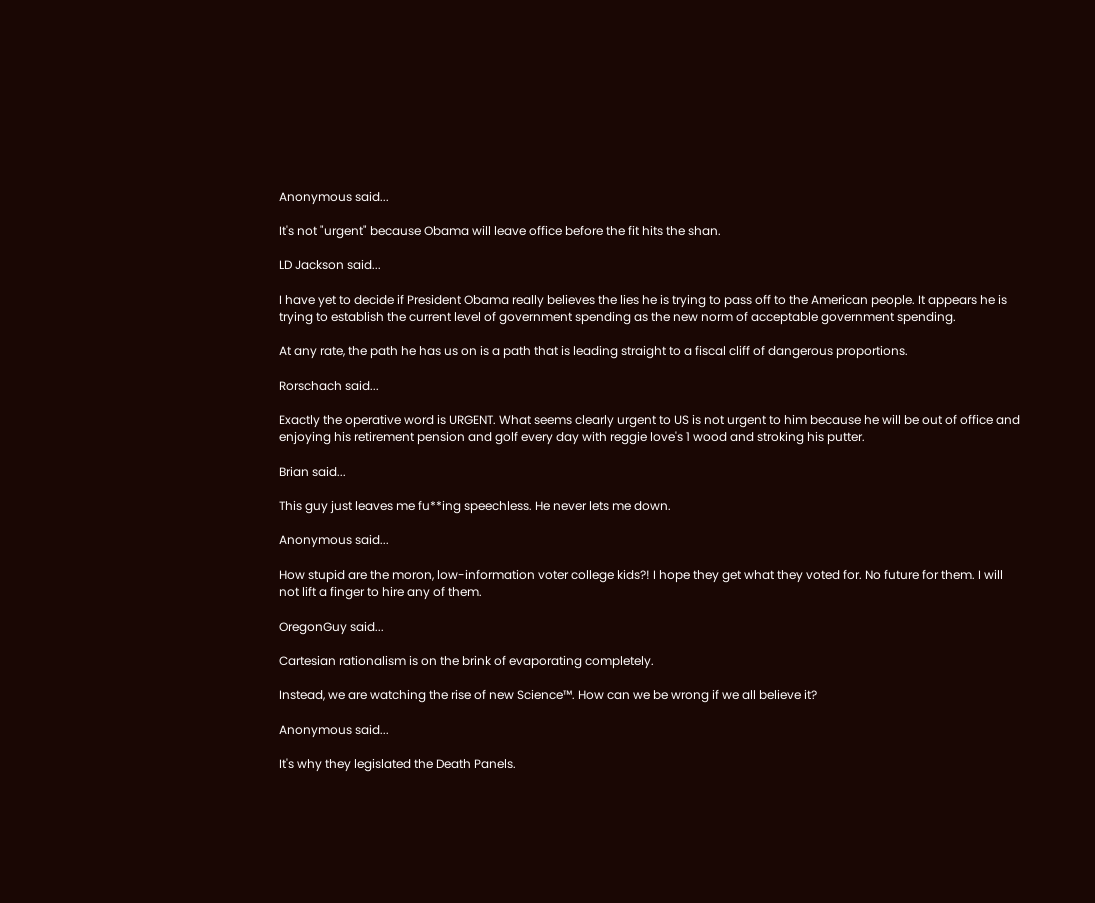Anonymous said...

It's not "urgent" because Obama will leave office before the fit hits the shan.

LD Jackson said...

I have yet to decide if President Obama really believes the lies he is trying to pass off to the American people. It appears he is trying to establish the current level of government spending as the new norm of acceptable government spending.

At any rate, the path he has us on is a path that is leading straight to a fiscal cliff of dangerous proportions.

Rorschach said...

Exactly the operative word is URGENT. What seems clearly urgent to US is not urgent to him because he will be out of office and enjoying his retirement pension and golf every day with reggie love's 1 wood and stroking his putter.

Brian said...

This guy just leaves me fu**ing speechless. He never lets me down.

Anonymous said...

How stupid are the moron, low-information voter college kids?! I hope they get what they voted for. No future for them. I will not lift a finger to hire any of them.

OregonGuy said...

Cartesian rationalism is on the brink of evaporating completely.

Instead, we are watching the rise of new Science™. How can we be wrong if we all believe it?

Anonymous said...

It's why they legislated the Death Panels.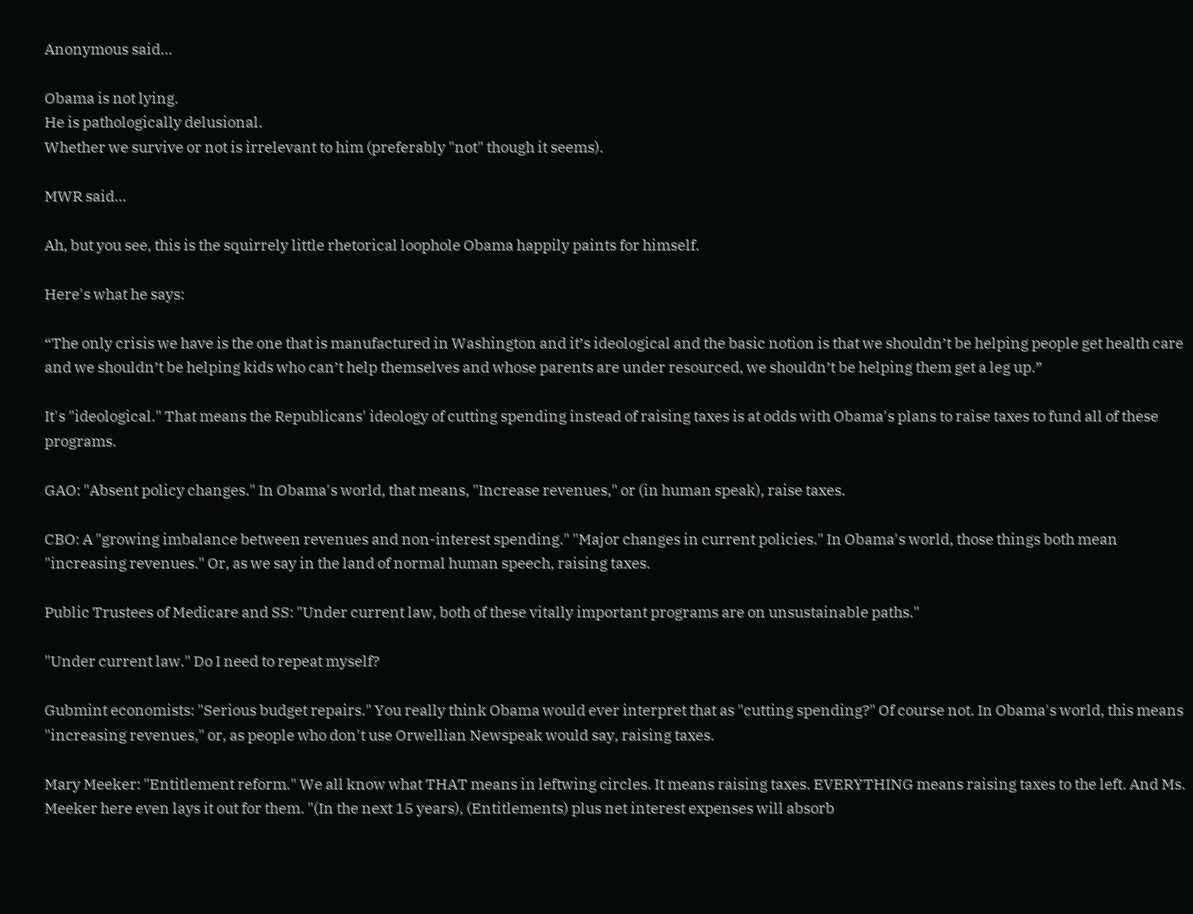Anonymous said...

Obama is not lying.
He is pathologically delusional.
Whether we survive or not is irrelevant to him (preferably "not" though it seems).

MWR said...

Ah, but you see, this is the squirrely little rhetorical loophole Obama happily paints for himself.

Here's what he says:

“The only crisis we have is the one that is manufactured in Washington and it’s ideological and the basic notion is that we shouldn’t be helping people get health care and we shouldn’t be helping kids who can’t help themselves and whose parents are under resourced, we shouldn’t be helping them get a leg up.”

It's "ideological." That means the Republicans' ideology of cutting spending instead of raising taxes is at odds with Obama's plans to raise taxes to fund all of these programs.

GAO: "Absent policy changes." In Obama's world, that means, "Increase revenues," or (in human speak), raise taxes.

CBO: A "growing imbalance between revenues and non-interest spending." "Major changes in current policies." In Obama's world, those things both mean "increasing revenues." Or, as we say in the land of normal human speech, raising taxes.

Public Trustees of Medicare and SS: "Under current law, both of these vitally important programs are on unsustainable paths."

"Under current law." Do I need to repeat myself?

Gubmint economists: "Serious budget repairs." You really think Obama would ever interpret that as "cutting spending?" Of course not. In Obama's world, this means "increasing revenues," or, as people who don't use Orwellian Newspeak would say, raising taxes.

Mary Meeker: "Entitlement reform." We all know what THAT means in leftwing circles. It means raising taxes. EVERYTHING means raising taxes to the left. And Ms. Meeker here even lays it out for them. "(In the next 15 years), (Entitlements) plus net interest expenses will absorb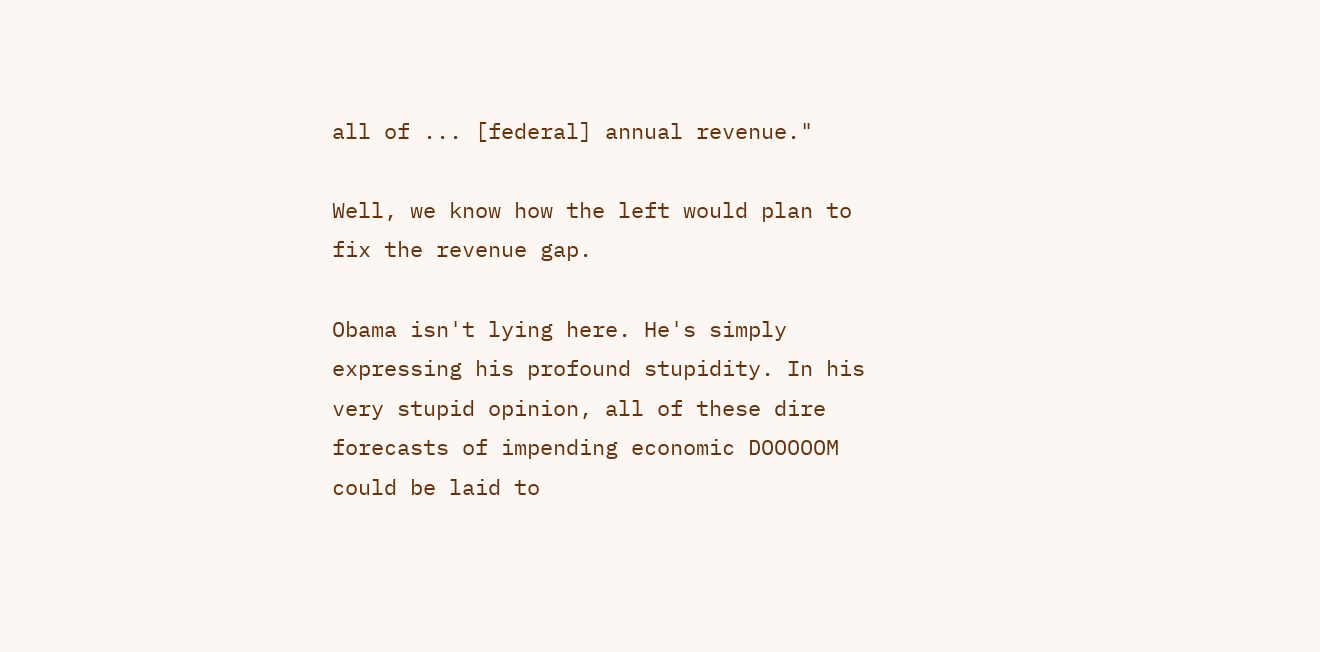all of ... [federal] annual revenue."

Well, we know how the left would plan to fix the revenue gap.

Obama isn't lying here. He's simply expressing his profound stupidity. In his very stupid opinion, all of these dire forecasts of impending economic DOOOOOM could be laid to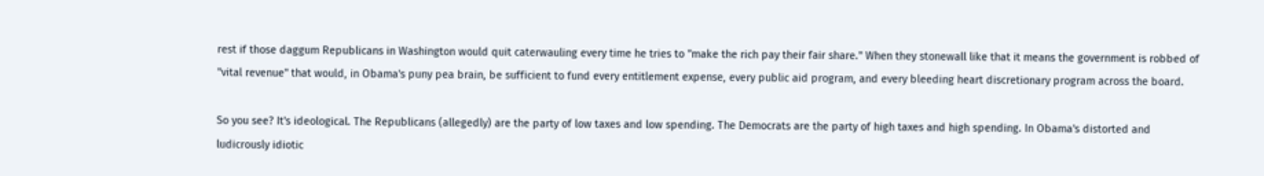rest if those daggum Republicans in Washington would quit caterwauling every time he tries to "make the rich pay their fair share." When they stonewall like that it means the government is robbed of "vital revenue" that would, in Obama's puny pea brain, be sufficient to fund every entitlement expense, every public aid program, and every bleeding heart discretionary program across the board.

So you see? It's ideological. The Republicans (allegedly) are the party of low taxes and low spending. The Democrats are the party of high taxes and high spending. In Obama's distorted and ludicrously idiotic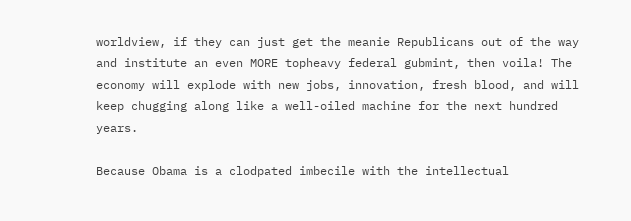worldview, if they can just get the meanie Republicans out of the way and institute an even MORE topheavy federal gubmint, then voila! The economy will explode with new jobs, innovation, fresh blood, and will keep chugging along like a well-oiled machine for the next hundred years.

Because Obama is a clodpated imbecile with the intellectual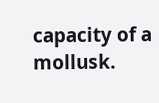capacity of a mollusk.